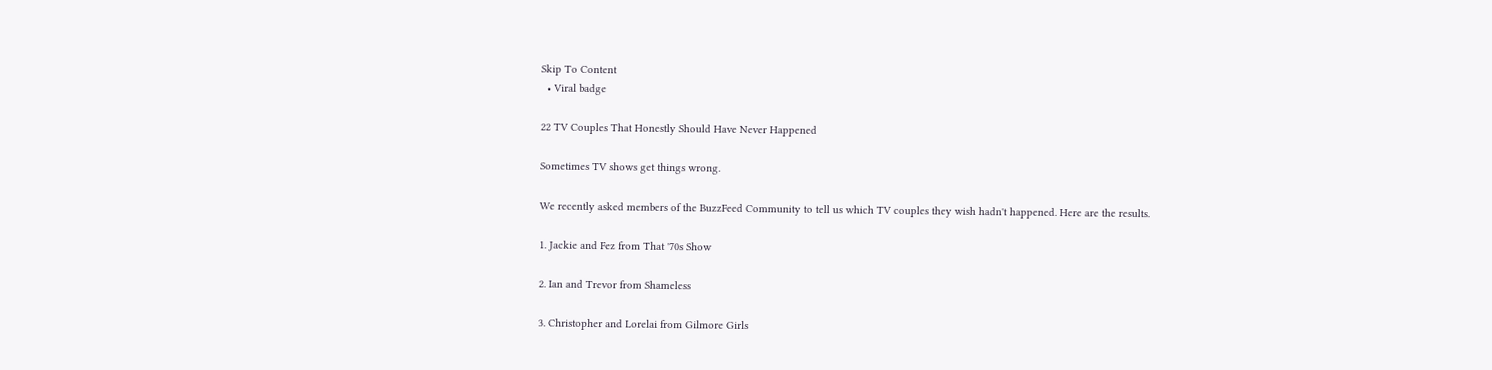Skip To Content
  • Viral badge

22 TV Couples That Honestly Should Have Never Happened

Sometimes TV shows get things wrong.

We recently asked members of the BuzzFeed Community to tell us which TV couples they wish hadn't happened. Here are the results.

1. Jackie and Fez from That '70s Show

2. Ian and Trevor from Shameless

3. Christopher and Lorelai from Gilmore Girls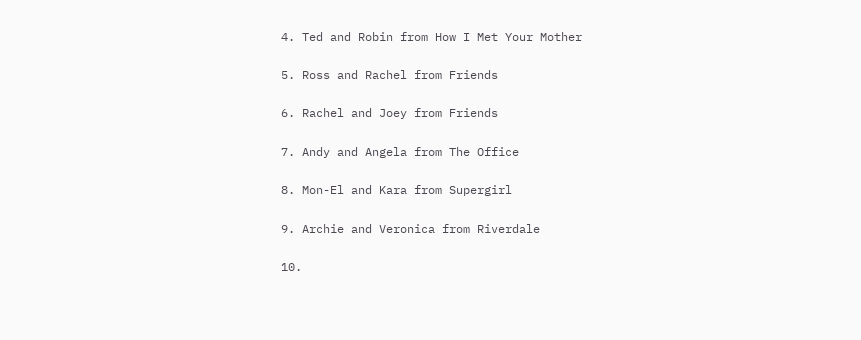4. Ted and Robin from How I Met Your Mother

5. Ross and Rachel from Friends

6. Rachel and Joey from Friends

7. Andy and Angela from The Office

8. Mon-El and Kara from Supergirl

9. Archie and Veronica from Riverdale

10.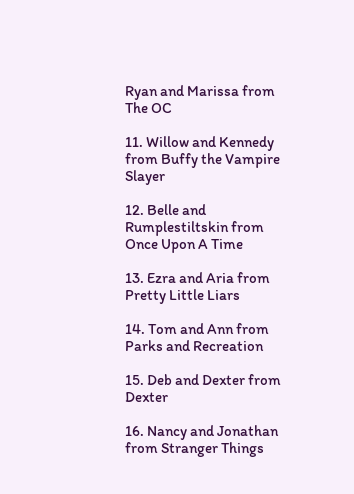Ryan and Marissa from The OC

11. Willow and Kennedy from Buffy the Vampire Slayer

12. Belle and Rumplestiltskin from Once Upon A Time

13. Ezra and Aria from Pretty Little Liars

14. Tom and Ann from Parks and Recreation

15. Deb and Dexter from Dexter

16. Nancy and Jonathan from Stranger Things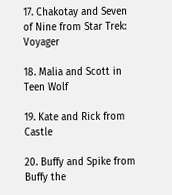17. Chakotay and Seven of Nine from Star Trek: Voyager

18. Malia and Scott in Teen Wolf

19. Kate and Rick from Castle

20. Buffy and Spike from Buffy the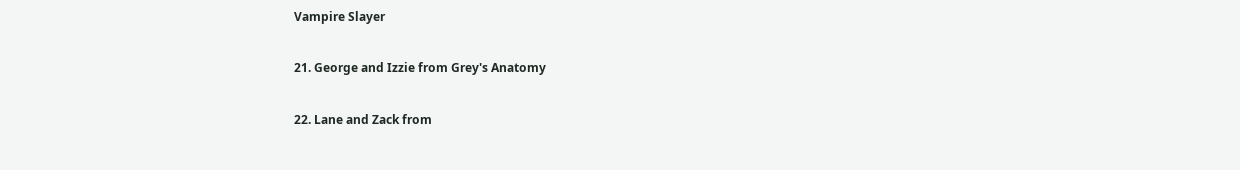Vampire Slayer

21. George and Izzie from Grey's Anatomy

22. Lane and Zack from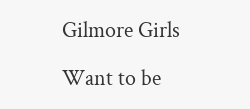Gilmore Girls

Want to be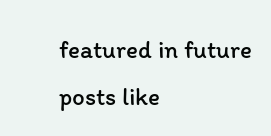featured in future posts like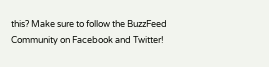this? Make sure to follow the BuzzFeed Community on Facebook and Twitter!